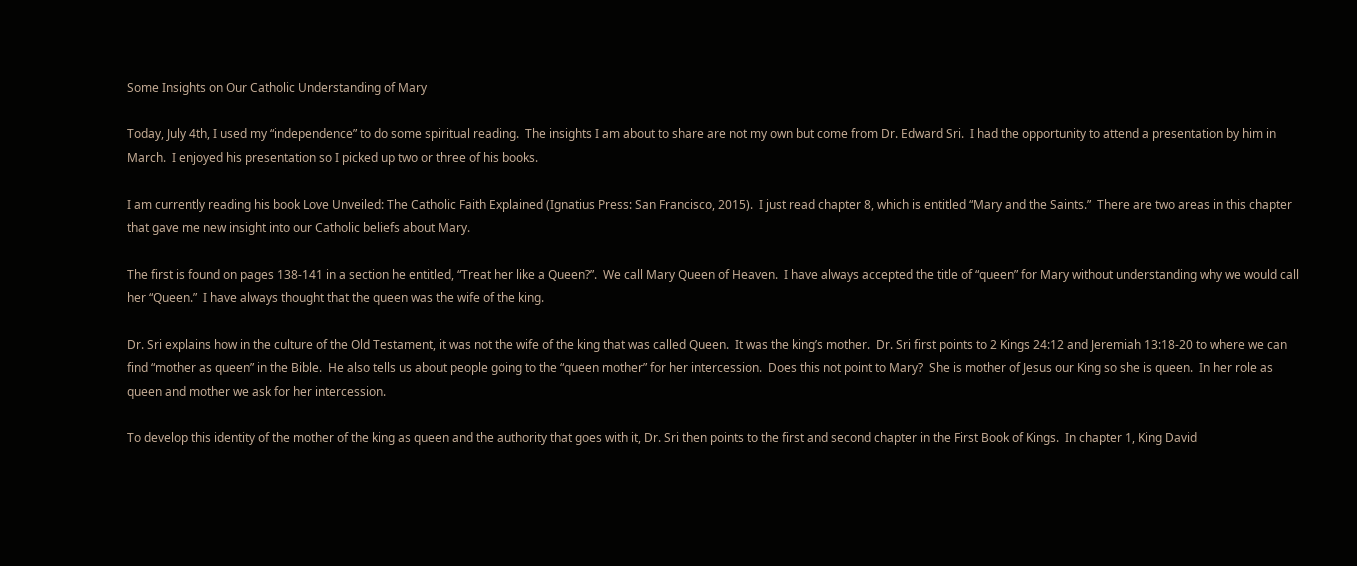Some Insights on Our Catholic Understanding of Mary

Today, July 4th, I used my “independence” to do some spiritual reading.  The insights I am about to share are not my own but come from Dr. Edward Sri.  I had the opportunity to attend a presentation by him in March.  I enjoyed his presentation so I picked up two or three of his books.

I am currently reading his book Love Unveiled: The Catholic Faith Explained (Ignatius Press: San Francisco, 2015).  I just read chapter 8, which is entitled “Mary and the Saints.”  There are two areas in this chapter that gave me new insight into our Catholic beliefs about Mary.

The first is found on pages 138-141 in a section he entitled, “Treat her like a Queen?”.  We call Mary Queen of Heaven.  I have always accepted the title of “queen” for Mary without understanding why we would call her “Queen.”  I have always thought that the queen was the wife of the king.

Dr. Sri explains how in the culture of the Old Testament, it was not the wife of the king that was called Queen.  It was the king’s mother.  Dr. Sri first points to 2 Kings 24:12 and Jeremiah 13:18-20 to where we can find “mother as queen” in the Bible.  He also tells us about people going to the “queen mother” for her intercession.  Does this not point to Mary?  She is mother of Jesus our King so she is queen.  In her role as queen and mother we ask for her intercession.

To develop this identity of the mother of the king as queen and the authority that goes with it, Dr. Sri then points to the first and second chapter in the First Book of Kings.  In chapter 1, King David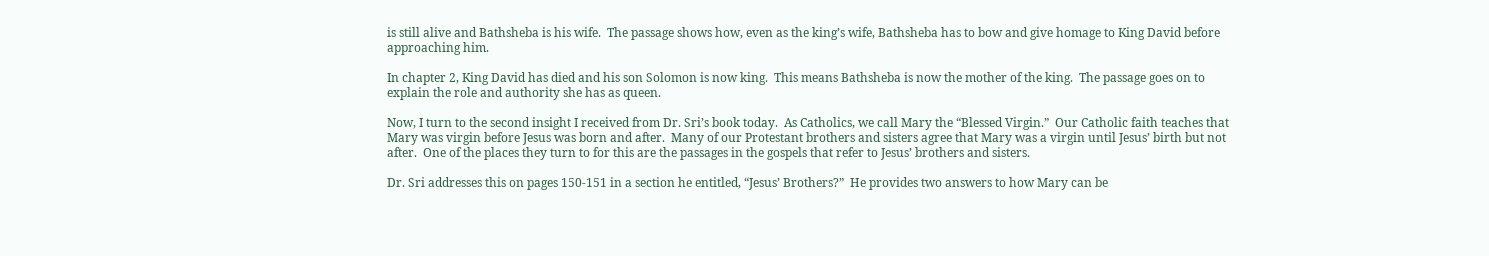is still alive and Bathsheba is his wife.  The passage shows how, even as the king’s wife, Bathsheba has to bow and give homage to King David before approaching him.

In chapter 2, King David has died and his son Solomon is now king.  This means Bathsheba is now the mother of the king.  The passage goes on to explain the role and authority she has as queen.

Now, I turn to the second insight I received from Dr. Sri’s book today.  As Catholics, we call Mary the “Blessed Virgin.”  Our Catholic faith teaches that Mary was virgin before Jesus was born and after.  Many of our Protestant brothers and sisters agree that Mary was a virgin until Jesus’ birth but not after.  One of the places they turn to for this are the passages in the gospels that refer to Jesus’ brothers and sisters.

Dr. Sri addresses this on pages 150-151 in a section he entitled, “Jesus’ Brothers?”  He provides two answers to how Mary can be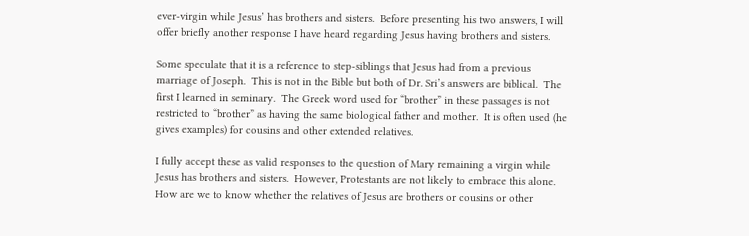ever-virgin while Jesus’ has brothers and sisters.  Before presenting his two answers, I will offer briefly another response I have heard regarding Jesus having brothers and sisters.

Some speculate that it is a reference to step-siblings that Jesus had from a previous marriage of Joseph.  This is not in the Bible but both of Dr. Sri’s answers are biblical.  The first I learned in seminary.  The Greek word used for “brother” in these passages is not restricted to “brother” as having the same biological father and mother.  It is often used (he gives examples) for cousins and other extended relatives.

I fully accept these as valid responses to the question of Mary remaining a virgin while Jesus has brothers and sisters.  However, Protestants are not likely to embrace this alone.  How are we to know whether the relatives of Jesus are brothers or cousins or other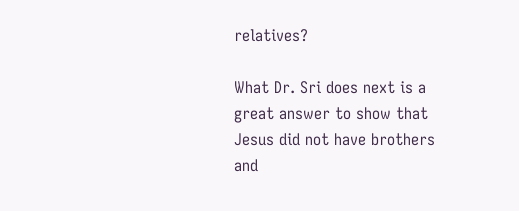relatives?

What Dr. Sri does next is a great answer to show that Jesus did not have brothers and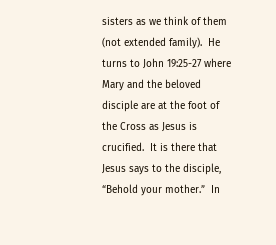sisters as we think of them (not extended family).  He turns to John 19:25-27 where Mary and the beloved disciple are at the foot of the Cross as Jesus is crucified.  It is there that Jesus says to the disciple, “Behold your mother.”  In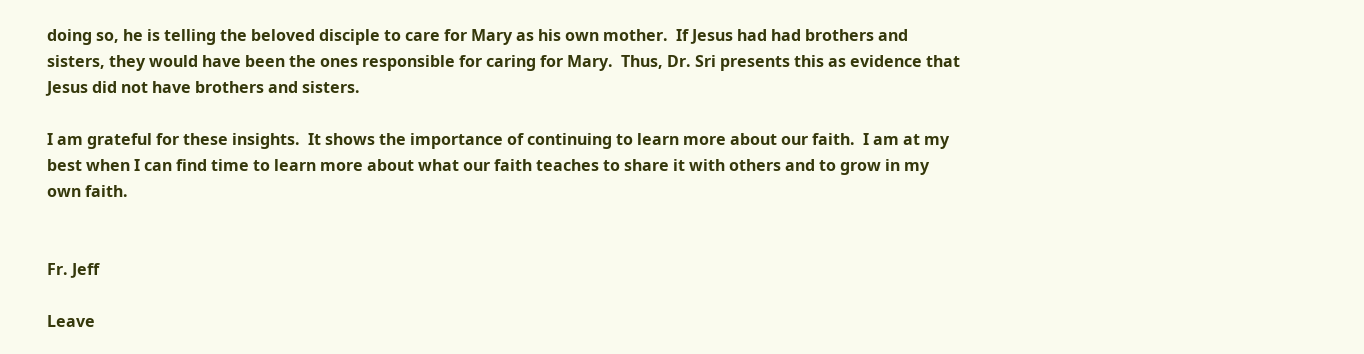doing so, he is telling the beloved disciple to care for Mary as his own mother.  If Jesus had had brothers and sisters, they would have been the ones responsible for caring for Mary.  Thus, Dr. Sri presents this as evidence that Jesus did not have brothers and sisters.

I am grateful for these insights.  It shows the importance of continuing to learn more about our faith.  I am at my best when I can find time to learn more about what our faith teaches to share it with others and to grow in my own faith.


Fr. Jeff

Leave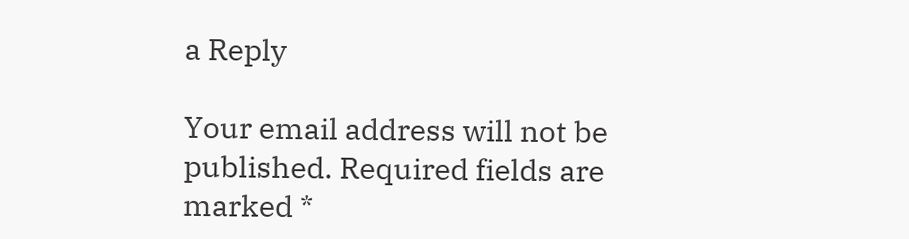a Reply

Your email address will not be published. Required fields are marked *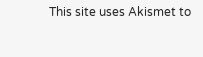This site uses Akismet to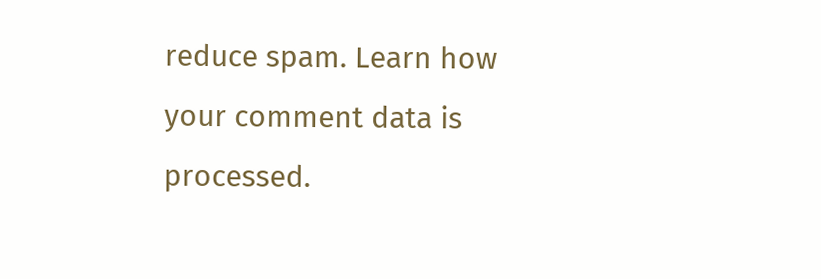reduce spam. Learn how your comment data is processed.